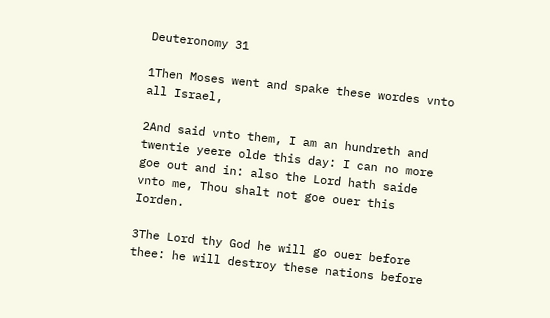Deuteronomy 31

1Then Moses went and spake these wordes vnto all Israel,

2And said vnto them, I am an hundreth and twentie yeere olde this day: I can no more goe out and in: also the Lord hath saide vnto me, Thou shalt not goe ouer this Iorden.

3The Lord thy God he will go ouer before thee: he will destroy these nations before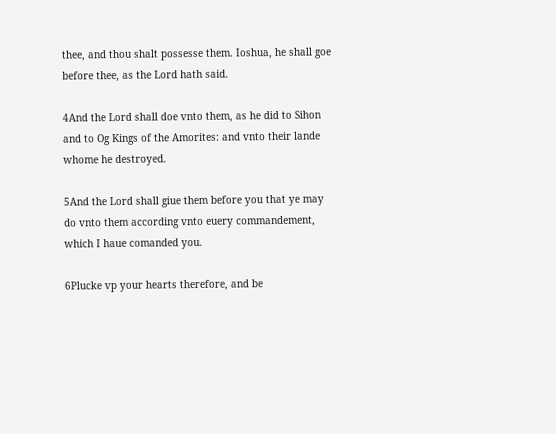thee, and thou shalt possesse them. Ioshua, he shall goe before thee, as the Lord hath said.

4And the Lord shall doe vnto them, as he did to Sihon and to Og Kings of the Amorites: and vnto their lande whome he destroyed.

5And the Lord shall giue them before you that ye may do vnto them according vnto euery commandement, which I haue comanded you.

6Plucke vp your hearts therefore, and be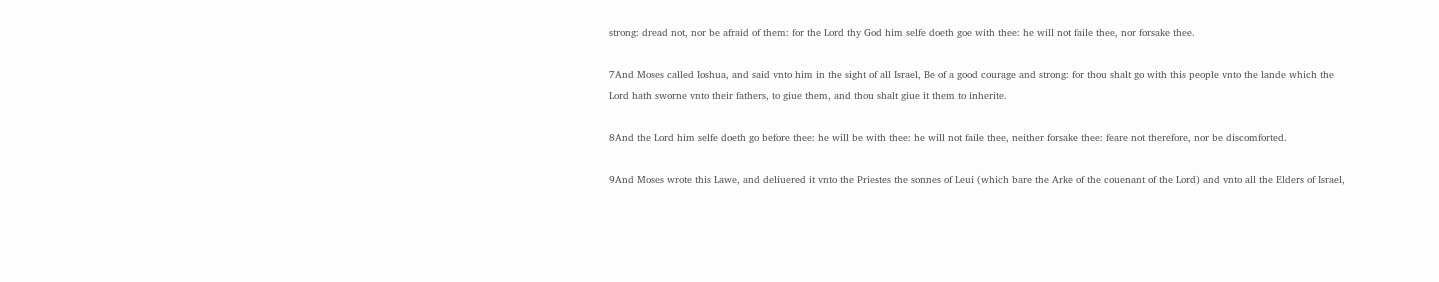strong: dread not, nor be afraid of them: for the Lord thy God him selfe doeth goe with thee: he will not faile thee, nor forsake thee.

7And Moses called Ioshua, and said vnto him in the sight of all Israel, Be of a good courage and strong: for thou shalt go with this people vnto the lande which the Lord hath sworne vnto their fathers, to giue them, and thou shalt giue it them to inherite.

8And the Lord him selfe doeth go before thee: he will be with thee: he will not faile thee, neither forsake thee: feare not therefore, nor be discomforted.

9And Moses wrote this Lawe, and deliuered it vnto the Priestes the sonnes of Leui (which bare the Arke of the couenant of the Lord) and vnto all the Elders of Israel,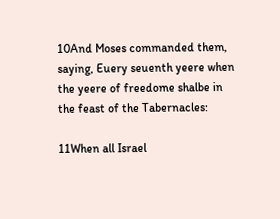10And Moses commanded them, saying, Euery seuenth yeere when the yeere of freedome shalbe in the feast of the Tabernacles:

11When all Israel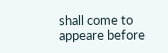shall come to appeare before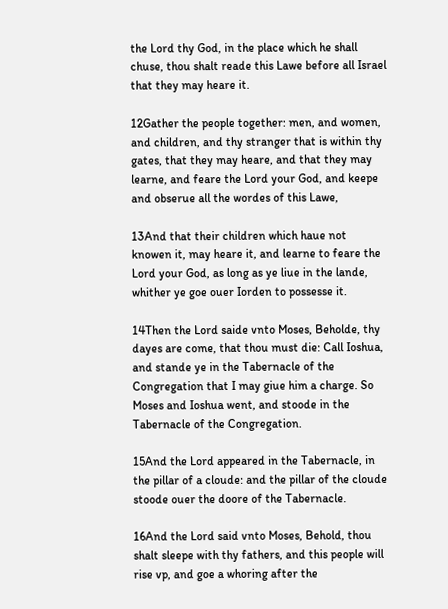the Lord thy God, in the place which he shall chuse, thou shalt reade this Lawe before all Israel that they may heare it.

12Gather the people together: men, and women, and children, and thy stranger that is within thy gates, that they may heare, and that they may learne, and feare the Lord your God, and keepe and obserue all the wordes of this Lawe,

13And that their children which haue not knowen it, may heare it, and learne to feare the Lord your God, as long as ye liue in the lande, whither ye goe ouer Iorden to possesse it.

14Then the Lord saide vnto Moses, Beholde, thy dayes are come, that thou must die: Call Ioshua, and stande ye in the Tabernacle of the Congregation that I may giue him a charge. So Moses and Ioshua went, and stoode in the Tabernacle of the Congregation.

15And the Lord appeared in the Tabernacle, in the pillar of a cloude: and the pillar of the cloude stoode ouer the doore of the Tabernacle.

16And the Lord said vnto Moses, Behold, thou shalt sleepe with thy fathers, and this people will rise vp, and goe a whoring after the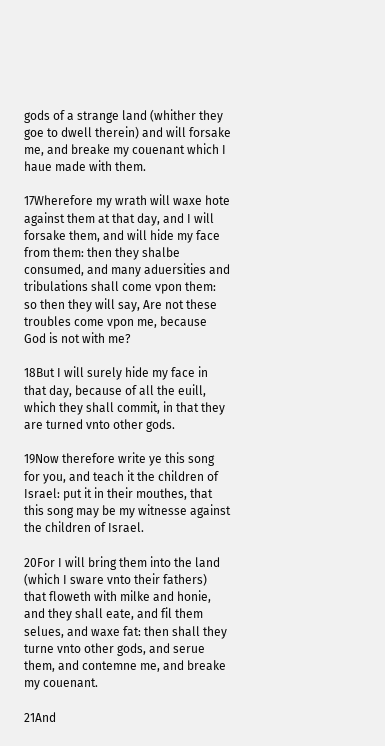gods of a strange land (whither they goe to dwell therein) and will forsake me, and breake my couenant which I haue made with them.

17Wherefore my wrath will waxe hote against them at that day, and I will forsake them, and will hide my face from them: then they shalbe consumed, and many aduersities and tribulations shall come vpon them: so then they will say, Are not these troubles come vpon me, because God is not with me?

18But I will surely hide my face in that day, because of all the euill, which they shall commit, in that they are turned vnto other gods.

19Now therefore write ye this song for you, and teach it the children of Israel: put it in their mouthes, that this song may be my witnesse against the children of Israel.

20For I will bring them into the land (which I sware vnto their fathers) that floweth with milke and honie, and they shall eate, and fil them selues, and waxe fat: then shall they turne vnto other gods, and serue them, and contemne me, and breake my couenant.

21And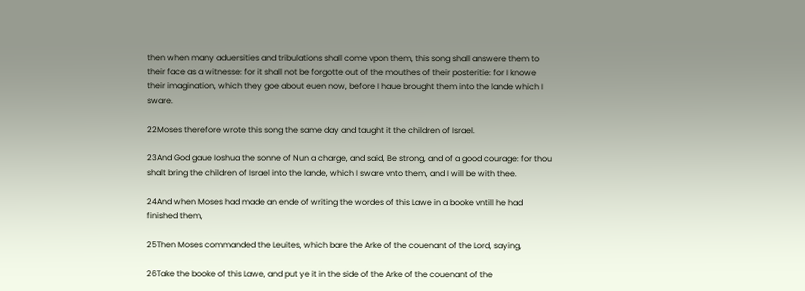then when many aduersities and tribulations shall come vpon them, this song shall answere them to their face as a witnesse: for it shall not be forgotte out of the mouthes of their posteritie: for I knowe their imagination, which they goe about euen now, before I haue brought them into the lande which I sware.

22Moses therefore wrote this song the same day and taught it the children of Israel.

23And God gaue Ioshua the sonne of Nun a charge, and said, Be strong, and of a good courage: for thou shalt bring the children of Israel into the lande, which I sware vnto them, and I will be with thee.

24And when Moses had made an ende of writing the wordes of this Lawe in a booke vntill he had finished them,

25Then Moses commanded the Leuites, which bare the Arke of the couenant of the Lord, saying,

26Take the booke of this Lawe, and put ye it in the side of the Arke of the couenant of the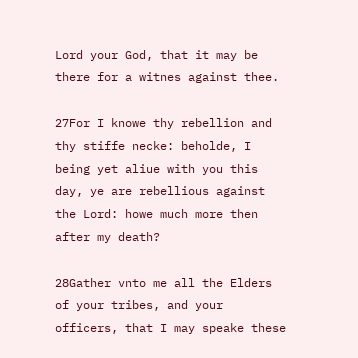Lord your God, that it may be there for a witnes against thee.

27For I knowe thy rebellion and thy stiffe necke: beholde, I being yet aliue with you this day, ye are rebellious against the Lord: howe much more then after my death?

28Gather vnto me all the Elders of your tribes, and your officers, that I may speake these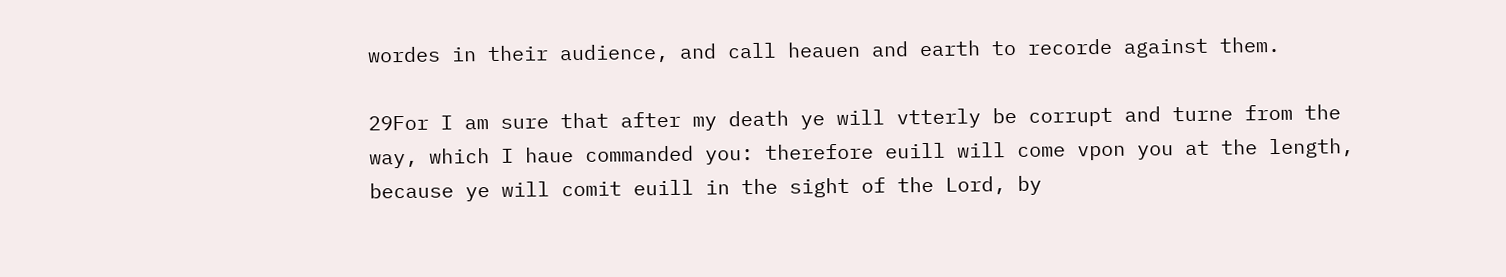wordes in their audience, and call heauen and earth to recorde against them.

29For I am sure that after my death ye will vtterly be corrupt and turne from the way, which I haue commanded you: therefore euill will come vpon you at the length, because ye will comit euill in the sight of the Lord, by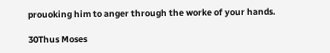prouoking him to anger through the worke of your hands.

30Thus Moses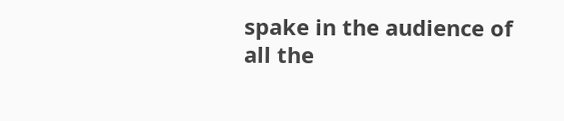spake in the audience of all the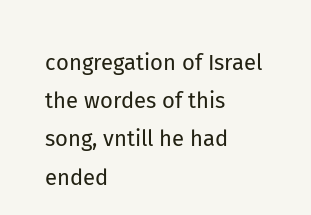congregation of Israel the wordes of this song, vntill he had ended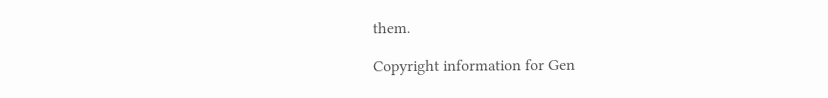them.

Copyright information for Gen